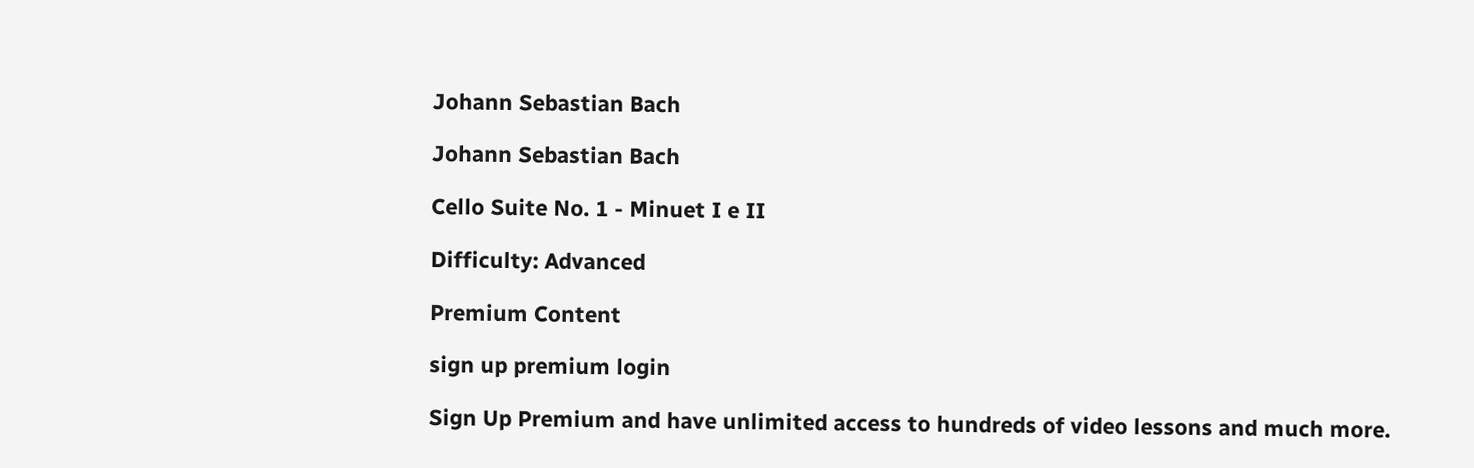Johann Sebastian Bach

Johann Sebastian Bach

Cello Suite No. 1 - Minuet I e II

Difficulty: Advanced

Premium Content

sign up premium login

Sign Up Premium and have unlimited access to hundreds of video lessons and much more.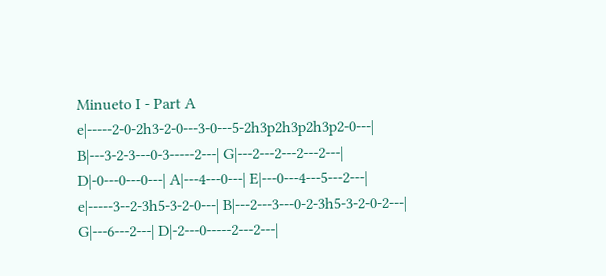Minueto I - Part A e|-----2-0-2h3-2-0---3-0---5-2h3p2h3p2h3p2-0---| B|---3-2-3---0-3-----2---| G|---2---2---2---2---| D|-0---0---0---| A|---4---0---| E|---0---4---5---2---| e|-----3--2-3h5-3-2-0---| B|---2---3---0-2-3h5-3-2-0-2---| G|---6---2---| D|-2---0-----2---2---|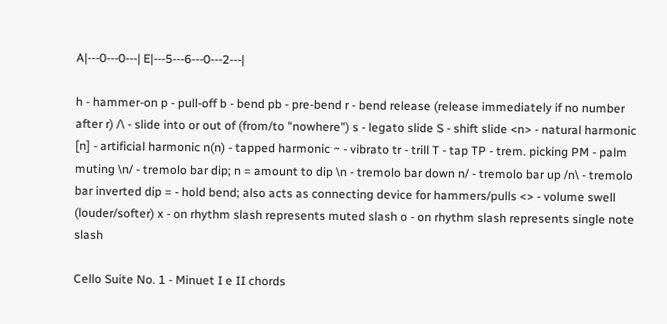A|---0---0---| E|---5---6---0---2---|

h - hammer-on p - pull-off b - bend pb - pre-bend r - bend release (release immediately if no number after r) /\ - slide into or out of (from/to "nowhere") s - legato slide S - shift slide <n> - natural harmonic [n] - artificial harmonic n(n) - tapped harmonic ~ - vibrato tr - trill T - tap TP - trem. picking PM - palm muting \n/ - tremolo bar dip; n = amount to dip \n - tremolo bar down n/ - tremolo bar up /n\ - tremolo bar inverted dip = - hold bend; also acts as connecting device for hammers/pulls <> - volume swell (louder/softer) x - on rhythm slash represents muted slash o - on rhythm slash represents single note slash

Cello Suite No. 1 - Minuet I e II chords